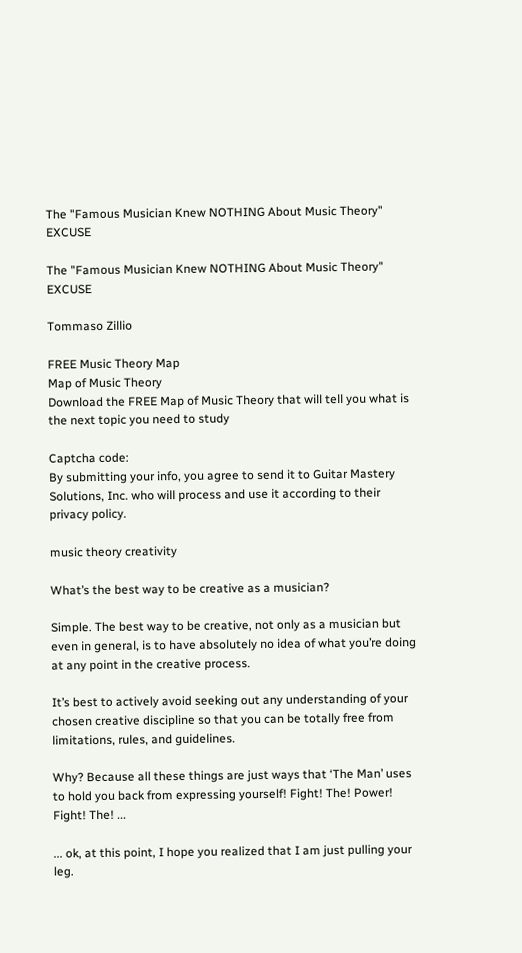The "Famous Musician Knew NOTHING About Music Theory" EXCUSE

The "Famous Musician Knew NOTHING About Music Theory" EXCUSE

Tommaso Zillio

FREE Music Theory Map
Map of Music Theory
Download the FREE Map of Music Theory that will tell you what is the next topic you need to study

Captcha code:
By submitting your info, you agree to send it to Guitar Mastery Solutions, Inc. who will process and use it according to their privacy policy.

music theory creativity

What’s the best way to be creative as a musician?

Simple. The best way to be creative, not only as a musician but even in general, is to have absolutely no idea of what you’re doing at any point in the creative process.

It’s best to actively avoid seeking out any understanding of your chosen creative discipline so that you can be totally free from limitations, rules, and guidelines.

Why? Because all these things are just ways that ‘The Man’ uses to hold you back from expressing yourself! Fight! The! Power! Fight! The! ...

... ok, at this point, I hope you realized that I am just pulling your leg.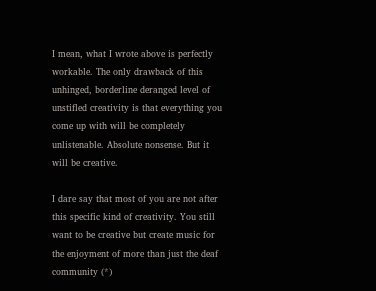I mean, what I wrote above is perfectly workable. The only drawback of this unhinged, borderline deranged level of unstifled creativity is that everything you come up with will be completely unlistenable. Absolute nonsense. But it will be creative.

I dare say that most of you are not after this specific kind of creativity. You still want to be creative but create music for the enjoyment of more than just the deaf community (*)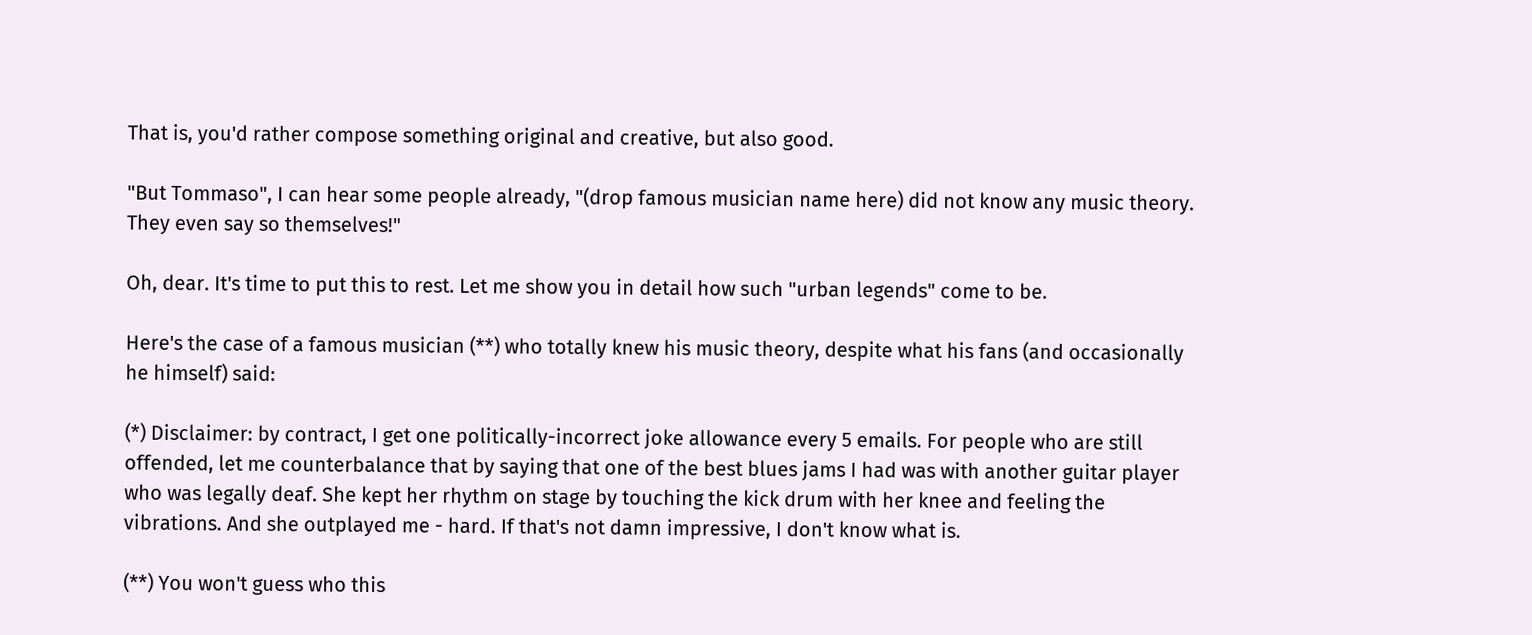That is, you'd rather compose something original and creative, but also good.

"But Tommaso", I can hear some people already, "(drop famous musician name here) did not know any music theory. They even say so themselves!"

Oh, dear. It's time to put this to rest. Let me show you in detail how such "urban legends" come to be.

Here's the case of a famous musician (**) who totally knew his music theory, despite what his fans (and occasionally he himself) said:

(*) Disclaimer: by contract, I get one politically-incorrect joke allowance every 5 emails. For people who are still offended, let me counterbalance that by saying that one of the best blues jams I had was with another guitar player who was legally deaf. She kept her rhythm on stage by touching the kick drum with her knee and feeling the vibrations. And she outplayed me - hard. If that's not damn impressive, I don't know what is.

(**) You won't guess who this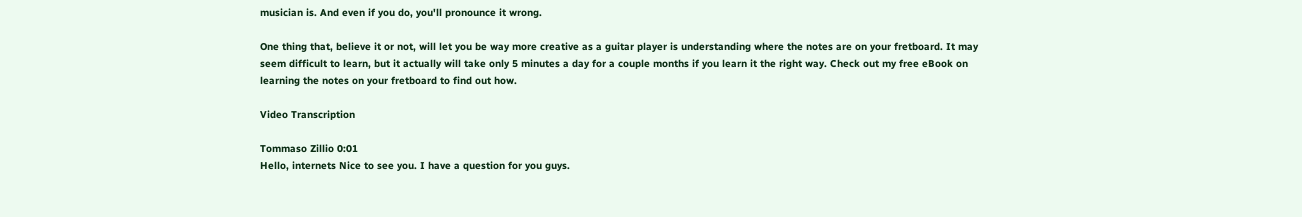musician is. And even if you do, you'll pronounce it wrong.

One thing that, believe it or not, will let you be way more creative as a guitar player is understanding where the notes are on your fretboard. It may seem difficult to learn, but it actually will take only 5 minutes a day for a couple months if you learn it the right way. Check out my free eBook on learning the notes on your fretboard to find out how.

Video Transcription

Tommaso Zillio 0:01
Hello, internets Nice to see you. I have a question for you guys.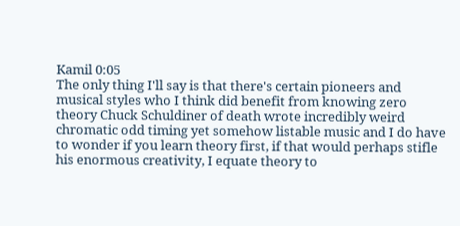Kamil 0:05
The only thing I'll say is that there's certain pioneers and musical styles who I think did benefit from knowing zero theory Chuck Schuldiner of death wrote incredibly weird chromatic odd timing yet somehow listable music and I do have to wonder if you learn theory first, if that would perhaps stifle his enormous creativity, I equate theory to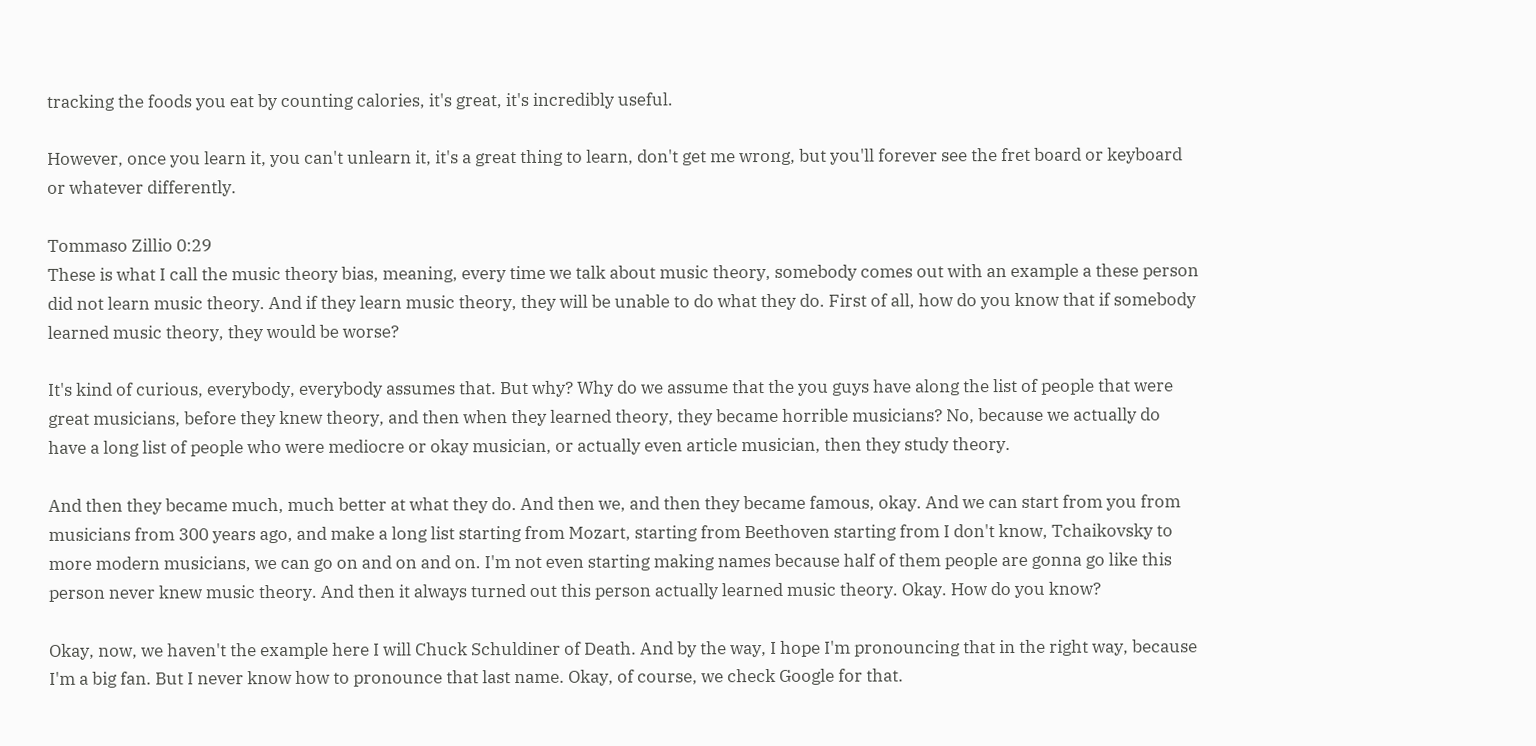tracking the foods you eat by counting calories, it's great, it's incredibly useful.

However, once you learn it, you can't unlearn it, it's a great thing to learn, don't get me wrong, but you'll forever see the fret board or keyboard or whatever differently.

Tommaso Zillio 0:29
These is what I call the music theory bias, meaning, every time we talk about music theory, somebody comes out with an example a these person did not learn music theory. And if they learn music theory, they will be unable to do what they do. First of all, how do you know that if somebody learned music theory, they would be worse?

It's kind of curious, everybody, everybody assumes that. But why? Why do we assume that the you guys have along the list of people that were great musicians, before they knew theory, and then when they learned theory, they became horrible musicians? No, because we actually do have a long list of people who were mediocre or okay musician, or actually even article musician, then they study theory.

And then they became much, much better at what they do. And then we, and then they became famous, okay. And we can start from you from musicians from 300 years ago, and make a long list starting from Mozart, starting from Beethoven starting from I don't know, Tchaikovsky to more modern musicians, we can go on and on and on. I'm not even starting making names because half of them people are gonna go like this person never knew music theory. And then it always turned out this person actually learned music theory. Okay. How do you know?

Okay, now, we haven't the example here I will Chuck Schuldiner of Death. And by the way, I hope I'm pronouncing that in the right way, because I'm a big fan. But I never know how to pronounce that last name. Okay, of course, we check Google for that.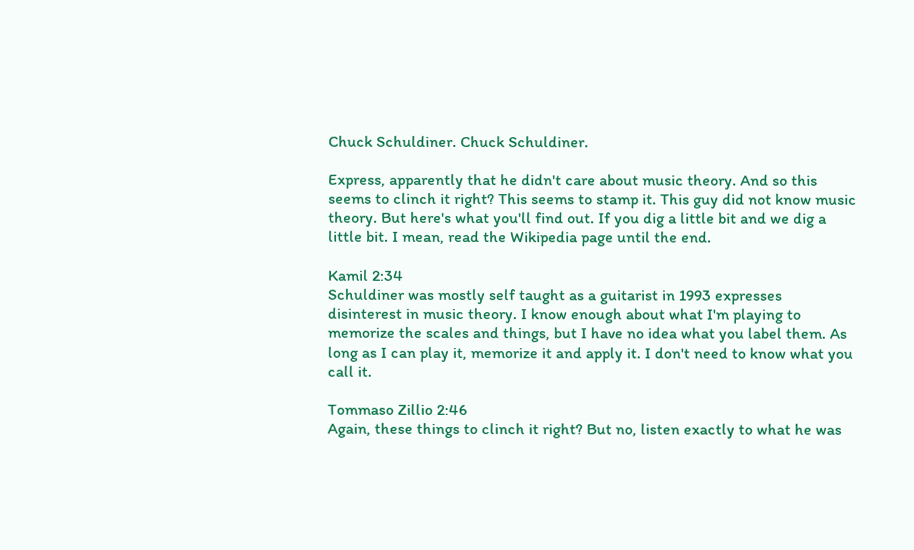Chuck Schuldiner. Chuck Schuldiner.

Express, apparently that he didn't care about music theory. And so this seems to clinch it right? This seems to stamp it. This guy did not know music theory. But here's what you'll find out. If you dig a little bit and we dig a little bit. I mean, read the Wikipedia page until the end.

Kamil 2:34
Schuldiner was mostly self taught as a guitarist in 1993 expresses disinterest in music theory. I know enough about what I'm playing to memorize the scales and things, but I have no idea what you label them. As long as I can play it, memorize it and apply it. I don't need to know what you call it.

Tommaso Zillio 2:46
Again, these things to clinch it right? But no, listen exactly to what he was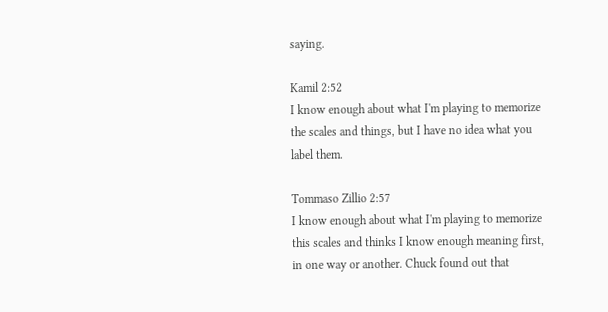saying.

Kamil 2:52
I know enough about what I'm playing to memorize the scales and things, but I have no idea what you label them.

Tommaso Zillio 2:57
I know enough about what I'm playing to memorize this scales and thinks I know enough meaning first, in one way or another. Chuck found out that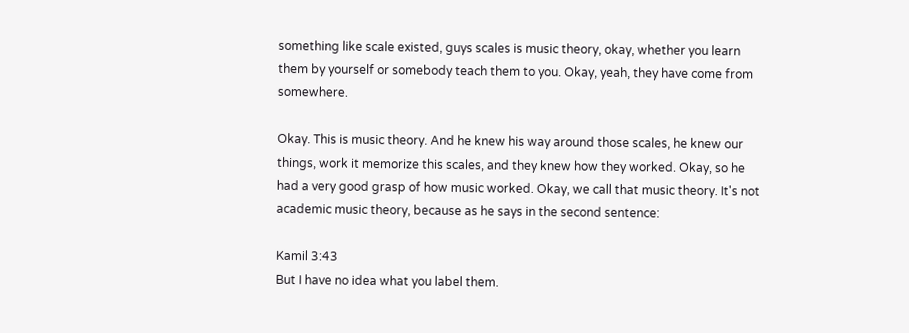something like scale existed, guys scales is music theory, okay, whether you learn them by yourself or somebody teach them to you. Okay, yeah, they have come from somewhere.

Okay. This is music theory. And he knew his way around those scales, he knew our things, work it memorize this scales, and they knew how they worked. Okay, so he had a very good grasp of how music worked. Okay, we call that music theory. It's not academic music theory, because as he says in the second sentence:

Kamil 3:43
But I have no idea what you label them.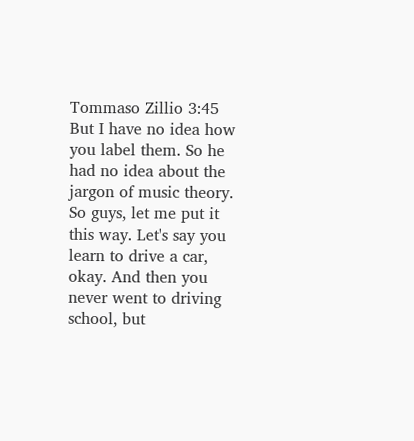Tommaso Zillio 3:45
But I have no idea how you label them. So he had no idea about the jargon of music theory. So guys, let me put it this way. Let's say you learn to drive a car, okay. And then you never went to driving school, but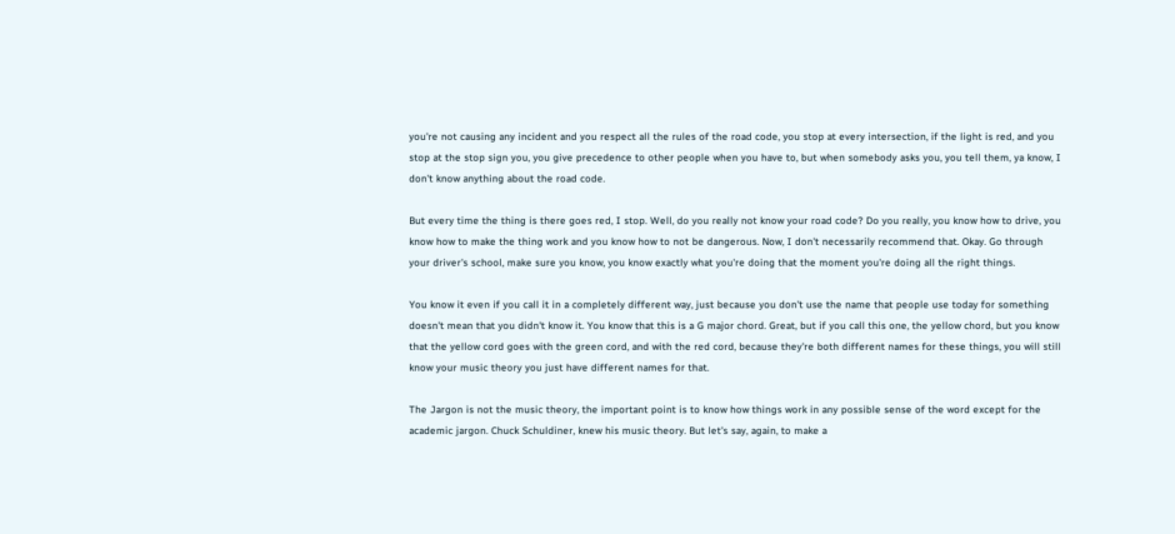you're not causing any incident and you respect all the rules of the road code, you stop at every intersection, if the light is red, and you stop at the stop sign you, you give precedence to other people when you have to, but when somebody asks you, you tell them, ya know, I don't know anything about the road code.

But every time the thing is there goes red, I stop. Well, do you really not know your road code? Do you really, you know how to drive, you know how to make the thing work and you know how to not be dangerous. Now, I don't necessarily recommend that. Okay. Go through your driver's school, make sure you know, you know exactly what you're doing that the moment you're doing all the right things.

You know it even if you call it in a completely different way, just because you don't use the name that people use today for something doesn't mean that you didn't know it. You know that this is a G major chord. Great, but if you call this one, the yellow chord, but you know that the yellow cord goes with the green cord, and with the red cord, because they're both different names for these things, you will still know your music theory you just have different names for that.

The Jargon is not the music theory, the important point is to know how things work in any possible sense of the word except for the academic jargon. Chuck Schuldiner, knew his music theory. But let's say, again, to make a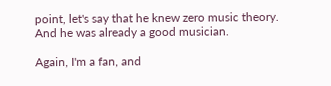point, let's say that he knew zero music theory. And he was already a good musician.

Again, I'm a fan, and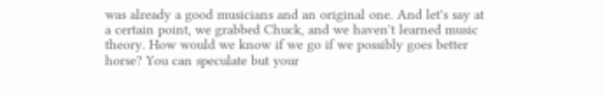was already a good musicians and an original one. And let's say at a certain point, we grabbed Chuck, and we haven't learned music theory. How would we know if we go if we possibly goes better horse? You can speculate but your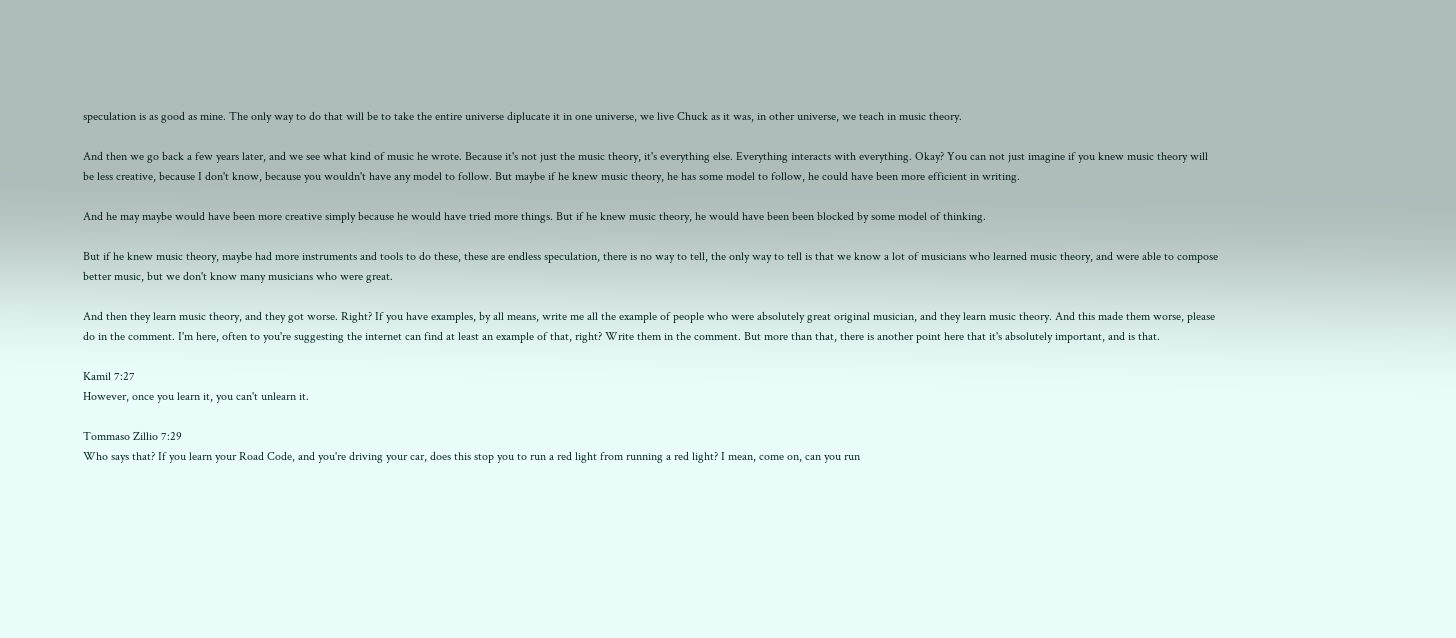speculation is as good as mine. The only way to do that will be to take the entire universe diplucate it in one universe, we live Chuck as it was, in other universe, we teach in music theory.

And then we go back a few years later, and we see what kind of music he wrote. Because it's not just the music theory, it's everything else. Everything interacts with everything. Okay? You can not just imagine if you knew music theory will be less creative, because I don't know, because you wouldn't have any model to follow. But maybe if he knew music theory, he has some model to follow, he could have been more efficient in writing.

And he may maybe would have been more creative simply because he would have tried more things. But if he knew music theory, he would have been been blocked by some model of thinking.

But if he knew music theory, maybe had more instruments and tools to do these, these are endless speculation, there is no way to tell, the only way to tell is that we know a lot of musicians who learned music theory, and were able to compose better music, but we don't know many musicians who were great.

And then they learn music theory, and they got worse. Right? If you have examples, by all means, write me all the example of people who were absolutely great original musician, and they learn music theory. And this made them worse, please do in the comment. I'm here, often to you're suggesting the internet can find at least an example of that, right? Write them in the comment. But more than that, there is another point here that it's absolutely important, and is that.

Kamil 7:27
However, once you learn it, you can't unlearn it.

Tommaso Zillio 7:29
Who says that? If you learn your Road Code, and you're driving your car, does this stop you to run a red light from running a red light? I mean, come on, can you run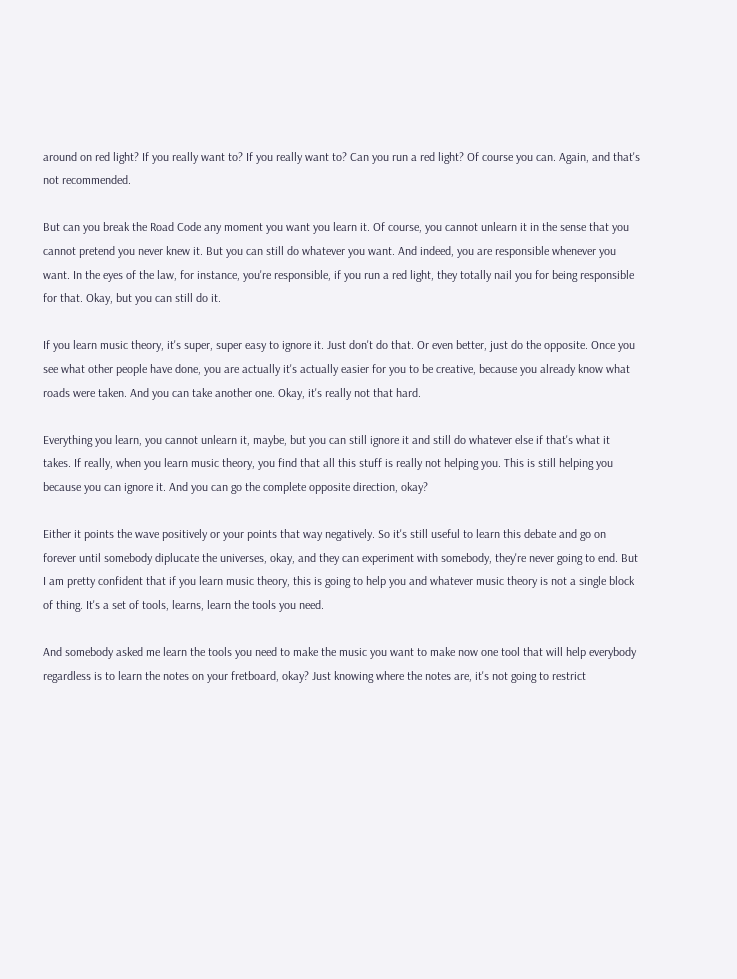around on red light? If you really want to? If you really want to? Can you run a red light? Of course you can. Again, and that's not recommended.

But can you break the Road Code any moment you want you learn it. Of course, you cannot unlearn it in the sense that you cannot pretend you never knew it. But you can still do whatever you want. And indeed, you are responsible whenever you want. In the eyes of the law, for instance, you're responsible, if you run a red light, they totally nail you for being responsible for that. Okay, but you can still do it.

If you learn music theory, it's super, super easy to ignore it. Just don't do that. Or even better, just do the opposite. Once you see what other people have done, you are actually it's actually easier for you to be creative, because you already know what roads were taken. And you can take another one. Okay, it's really not that hard.

Everything you learn, you cannot unlearn it, maybe, but you can still ignore it and still do whatever else if that's what it takes. If really, when you learn music theory, you find that all this stuff is really not helping you. This is still helping you because you can ignore it. And you can go the complete opposite direction, okay?

Either it points the wave positively or your points that way negatively. So it's still useful to learn this debate and go on forever until somebody diplucate the universes, okay, and they can experiment with somebody, they're never going to end. But I am pretty confident that if you learn music theory, this is going to help you and whatever music theory is not a single block of thing. It's a set of tools, learns, learn the tools you need.

And somebody asked me learn the tools you need to make the music you want to make now one tool that will help everybody regardless is to learn the notes on your fretboard, okay? Just knowing where the notes are, it's not going to restrict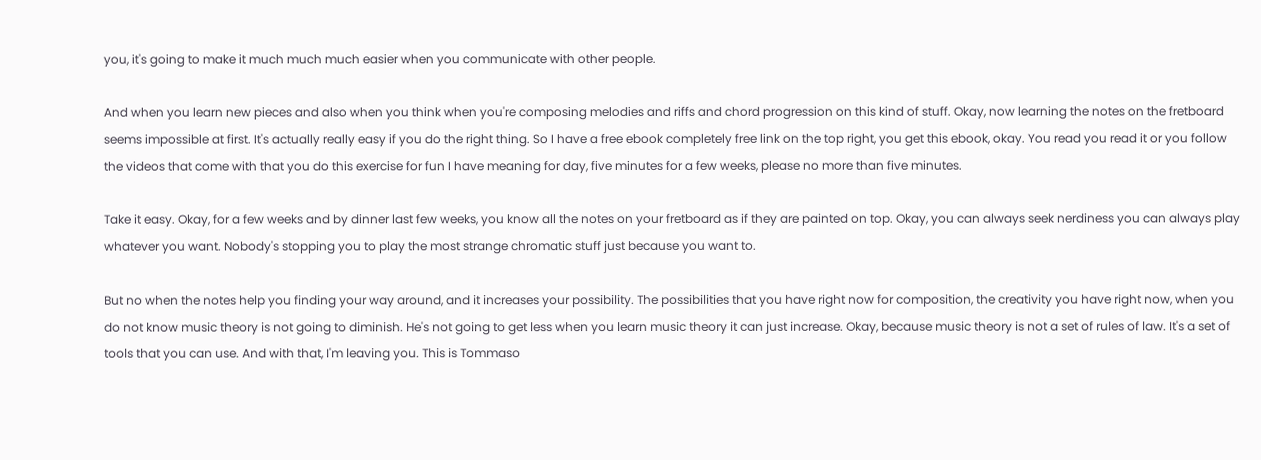you, it's going to make it much much much easier when you communicate with other people.

And when you learn new pieces and also when you think when you're composing melodies and riffs and chord progression on this kind of stuff. Okay, now learning the notes on the fretboard seems impossible at first. It's actually really easy if you do the right thing. So I have a free ebook completely free link on the top right, you get this ebook, okay. You read you read it or you follow the videos that come with that you do this exercise for fun I have meaning for day, five minutes for a few weeks, please no more than five minutes.

Take it easy. Okay, for a few weeks and by dinner last few weeks, you know all the notes on your fretboard as if they are painted on top. Okay, you can always seek nerdiness you can always play whatever you want. Nobody's stopping you to play the most strange chromatic stuff just because you want to.

But no when the notes help you finding your way around, and it increases your possibility. The possibilities that you have right now for composition, the creativity you have right now, when you do not know music theory is not going to diminish. He's not going to get less when you learn music theory it can just increase. Okay, because music theory is not a set of rules of law. It's a set of tools that you can use. And with that, I'm leaving you. This is Tommaso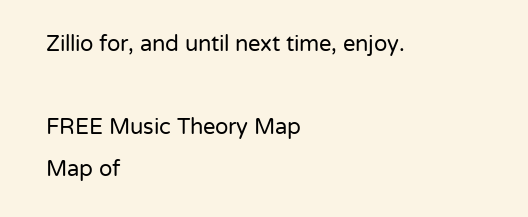Zillio for, and until next time, enjoy.

FREE Music Theory Map
Map of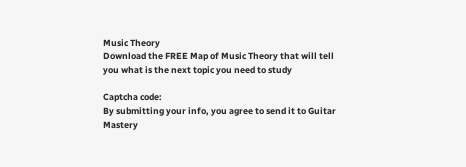Music Theory
Download the FREE Map of Music Theory that will tell you what is the next topic you need to study

Captcha code:
By submitting your info, you agree to send it to Guitar Mastery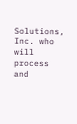Solutions, Inc. who will process and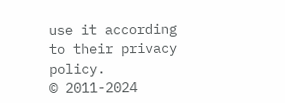use it according to their privacy policy.
© 2011-2024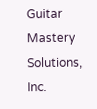Guitar Mastery Solutions, Inc.